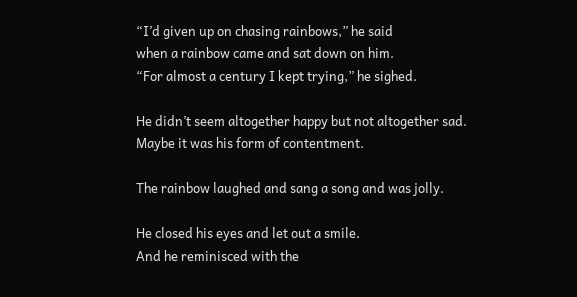“I’d given up on chasing rainbows,” he said
when a rainbow came and sat down on him.
“For almost a century I kept trying,” he sighed.

He didn’t seem altogether happy but not altogether sad.
Maybe it was his form of contentment.

The rainbow laughed and sang a song and was jolly.

He closed his eyes and let out a smile.
And he reminisced with the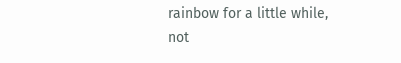rainbow for a little while,
not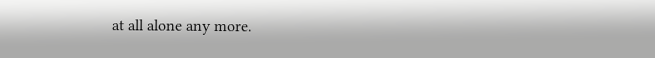at all alone any more.